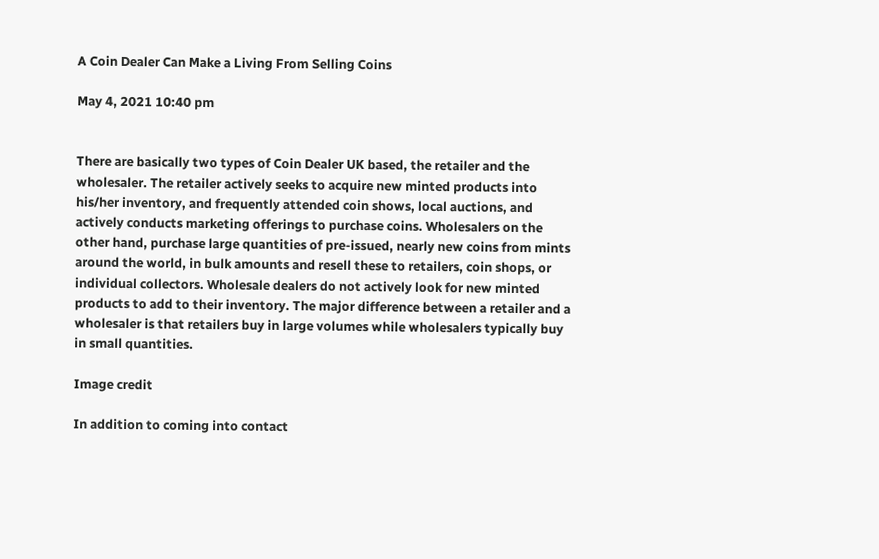A Coin Dealer Can Make a Living From Selling Coins

May 4, 2021 10:40 pm


There are basically two types of Coin Dealer UK based, the retailer and the wholesaler. The retailer actively seeks to acquire new minted products into his/her inventory, and frequently attended coin shows, local auctions, and actively conducts marketing offerings to purchase coins. Wholesalers on the other hand, purchase large quantities of pre-issued, nearly new coins from mints around the world, in bulk amounts and resell these to retailers, coin shops, or individual collectors. Wholesale dealers do not actively look for new minted products to add to their inventory. The major difference between a retailer and a wholesaler is that retailers buy in large volumes while wholesalers typically buy in small quantities.

Image credit

In addition to coming into contact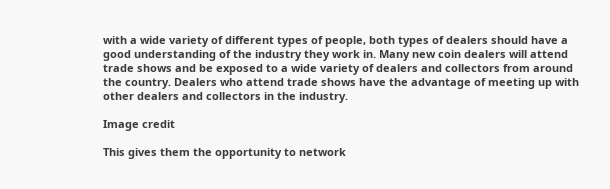with a wide variety of different types of people, both types of dealers should have a good understanding of the industry they work in. Many new coin dealers will attend trade shows and be exposed to a wide variety of dealers and collectors from around the country. Dealers who attend trade shows have the advantage of meeting up with other dealers and collectors in the industry.

Image credit

This gives them the opportunity to network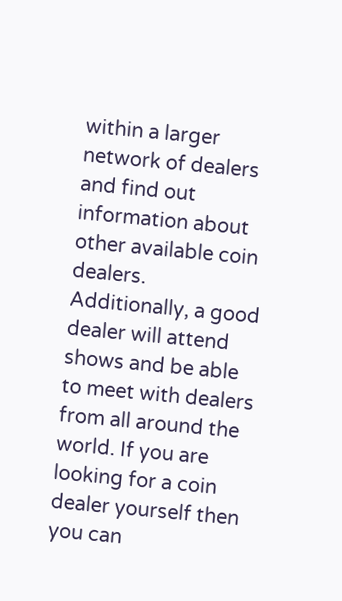within a larger network of dealers and find out information about other available coin dealers. Additionally, a good dealer will attend shows and be able to meet with dealers from all around the world. If you are looking for a coin dealer yourself then you can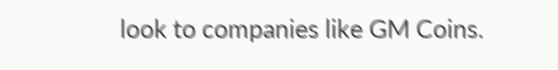look to companies like GM Coins.